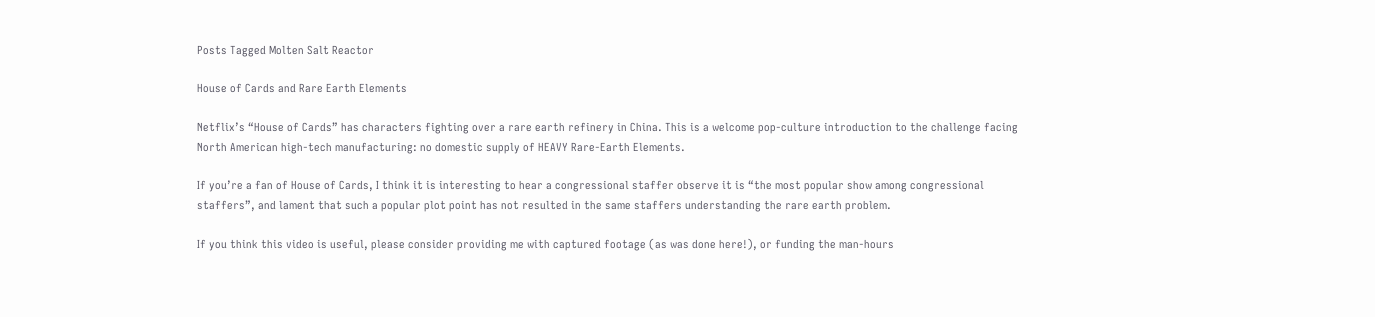Posts Tagged Molten Salt Reactor

House of Cards and Rare Earth Elements

Netflix’s “House of Cards” has characters fighting over a rare earth refinery in China. This is a welcome pop-culture introduction to the challenge facing North American high-tech manufacturing: no domestic supply of HEAVY Rare-Earth Elements.

If you’re a fan of House of Cards, I think it is interesting to hear a congressional staffer observe it is “the most popular show among congressional staffers”, and lament that such a popular plot point has not resulted in the same staffers understanding the rare earth problem.

If you think this video is useful, please consider providing me with captured footage (as was done here!), or funding the man-hours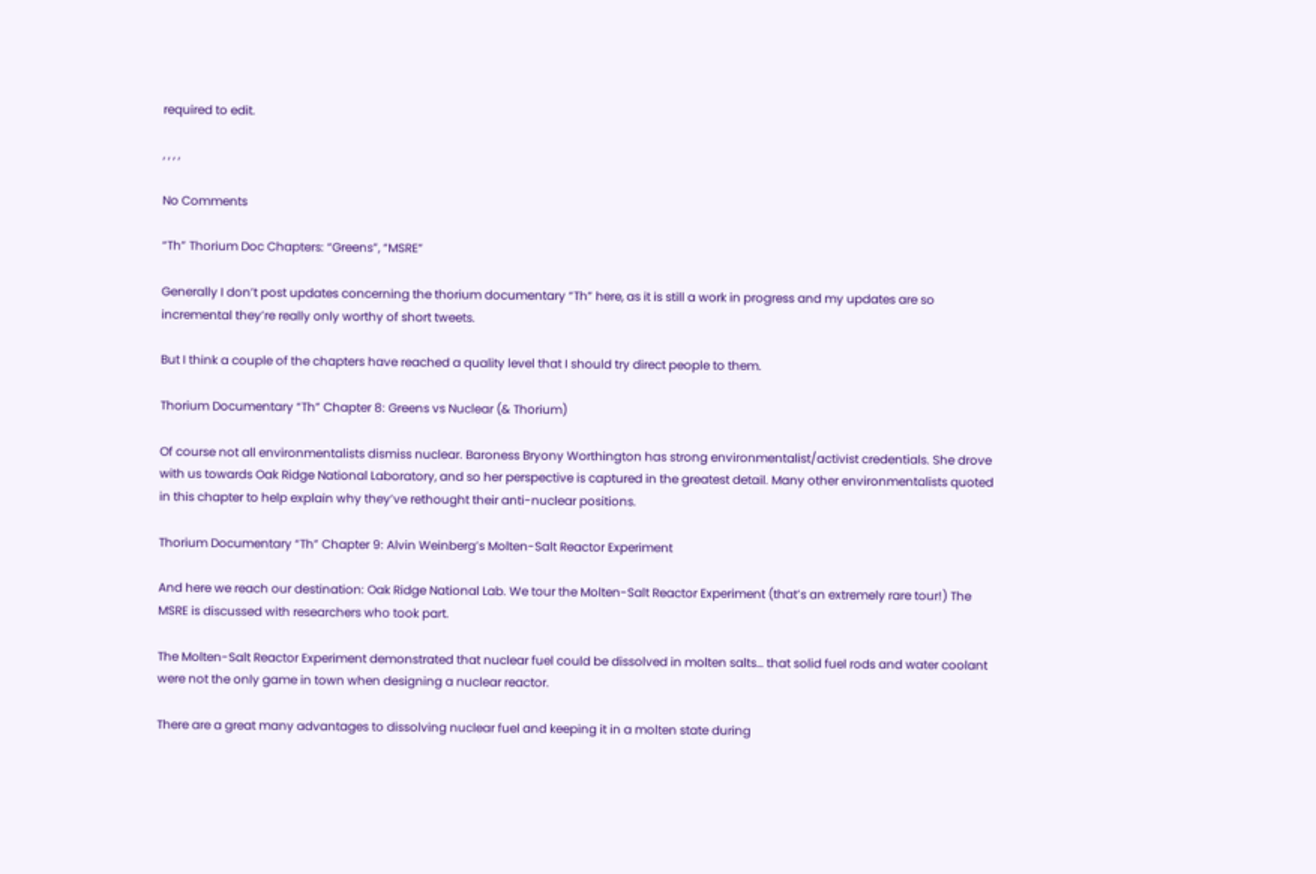required to edit.

, , , ,

No Comments

“Th” Thorium Doc Chapters: “Greens”, “MSRE”

Generally I don’t post updates concerning the thorium documentary “Th” here, as it is still a work in progress and my updates are so incremental they’re really only worthy of short tweets.

But I think a couple of the chapters have reached a quality level that I should try direct people to them.

Thorium Documentary “Th” Chapter 8: Greens vs Nuclear (& Thorium)

Of course not all environmentalists dismiss nuclear. Baroness Bryony Worthington has strong environmentalist/activist credentials. She drove with us towards Oak Ridge National Laboratory, and so her perspective is captured in the greatest detail. Many other environmentalists quoted in this chapter to help explain why they’ve rethought their anti-nuclear positions.

Thorium Documentary “Th” Chapter 9: Alvin Weinberg’s Molten-Salt Reactor Experiment

And here we reach our destination: Oak Ridge National Lab. We tour the Molten-Salt Reactor Experiment (that’s an extremely rare tour!) The MSRE is discussed with researchers who took part.

The Molten-Salt Reactor Experiment demonstrated that nuclear fuel could be dissolved in molten salts… that solid fuel rods and water coolant were not the only game in town when designing a nuclear reactor.

There are a great many advantages to dissolving nuclear fuel and keeping it in a molten state during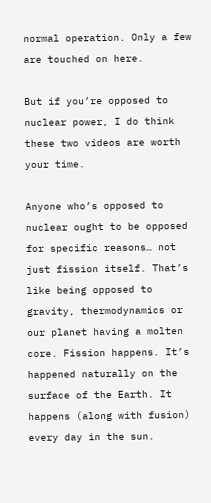normal operation. Only a few are touched on here.

But if you’re opposed to nuclear power, I do think these two videos are worth your time.

Anyone who’s opposed to nuclear ought to be opposed for specific reasons… not just fission itself. That’s like being opposed to gravity, thermodynamics or our planet having a molten core. Fission happens. It’s happened naturally on the surface of the Earth. It happens (along with fusion) every day in the sun.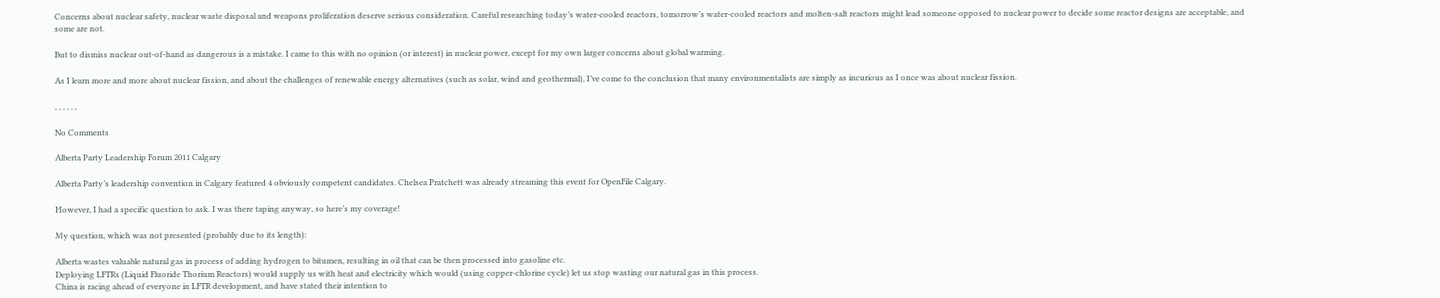Concerns about nuclear safety, nuclear waste disposal and weapons proliferation deserve serious consideration. Careful researching today’s water-cooled reactors, tomorrow’s water-cooled reactors and molten-salt reactors might lead someone opposed to nuclear power to decide some reactor designs are acceptable, and some are not.

But to dismiss nuclear out-of-hand as dangerous is a mistake. I came to this with no opinion (or interest) in nuclear power, except for my own larger concerns about global warming.

As I learn more and more about nuclear fission, and about the challenges of renewable energy alternatives (such as solar, wind and geothermal), I’ve come to the conclusion that many environmentalists are simply as incurious as I once was about nuclear fission.

, , , , , ,

No Comments

Alberta Party Leadership Forum 2011 Calgary

Alberta Party’s leadership convention in Calgary featured 4 obviously competent candidates. Chelsea Pratchett was already streaming this event for OpenFile Calgary.

However, I had a specific question to ask. I was there taping anyway, so here’s my coverage!

My question, which was not presented (probably due to its length):

Alberta wastes valuable natural gas in process of adding hydrogen to bitumen, resulting in oil that can be then processed into gasoline etc.
Deploying LFTRs (Liquid Fluoride Thorium Reactors) would supply us with heat and electricity which would (using copper-chlorine cycle) let us stop wasting our natural gas in this process.
China is racing ahead of everyone in LFTR development, and have stated their intention to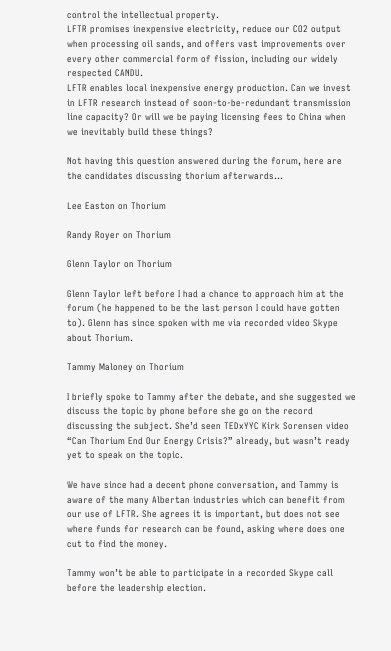control the intellectual property.
LFTR promises inexpensive electricity, reduce our CO2 output when processing oil sands, and offers vast improvements over every other commercial form of fission, including our widely respected CANDU.
LFTR enables local inexpensive energy production. Can we invest in LFTR research instead of soon-to-be-redundant transmission line capacity? Or will we be paying licensing fees to China when we inevitably build these things?

Not having this question answered during the forum, here are the candidates discussing thorium afterwards…

Lee Easton on Thorium

Randy Royer on Thorium

Glenn Taylor on Thorium

Glenn Taylor left before I had a chance to approach him at the forum (he happened to be the last person I could have gotten to). Glenn has since spoken with me via recorded video Skype about Thorium.

Tammy Maloney on Thorium

I briefly spoke to Tammy after the debate, and she suggested we discuss the topic by phone before she go on the record discussing the subject. She’d seen TEDxYYC Kirk Sorensen video “Can Thorium End Our Energy Crisis?” already, but wasn’t ready yet to speak on the topic.

We have since had a decent phone conversation, and Tammy is aware of the many Albertan industries which can benefit from our use of LFTR. She agrees it is important, but does not see where funds for research can be found, asking where does one cut to find the money.

Tammy won’t be able to participate in a recorded Skype call before the leadership election.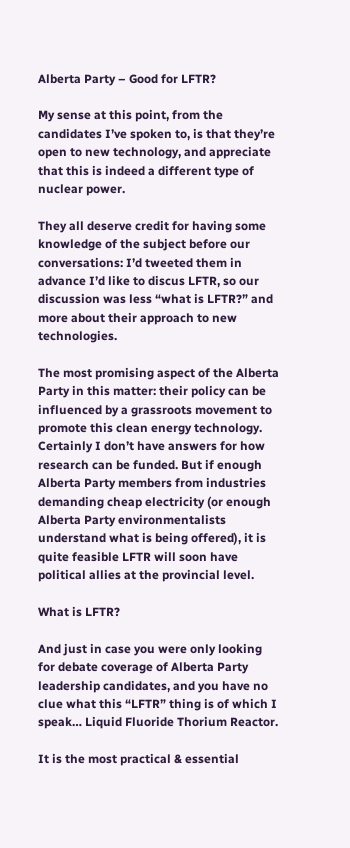Alberta Party – Good for LFTR?

My sense at this point, from the candidates I’ve spoken to, is that they’re open to new technology, and appreciate that this is indeed a different type of nuclear power.

They all deserve credit for having some knowledge of the subject before our conversations: I’d tweeted them in advance I’d like to discus LFTR, so our discussion was less “what is LFTR?” and more about their approach to new technologies.

The most promising aspect of the Alberta Party in this matter: their policy can be influenced by a grassroots movement to promote this clean energy technology. Certainly I don’t have answers for how research can be funded. But if enough Alberta Party members from industries demanding cheap electricity (or enough Alberta Party environmentalists understand what is being offered), it is quite feasible LFTR will soon have political allies at the provincial level.

What is LFTR?

And just in case you were only looking for debate coverage of Alberta Party leadership candidates, and you have no clue what this “LFTR” thing is of which I speak… Liquid Fluoride Thorium Reactor.

It is the most practical & essential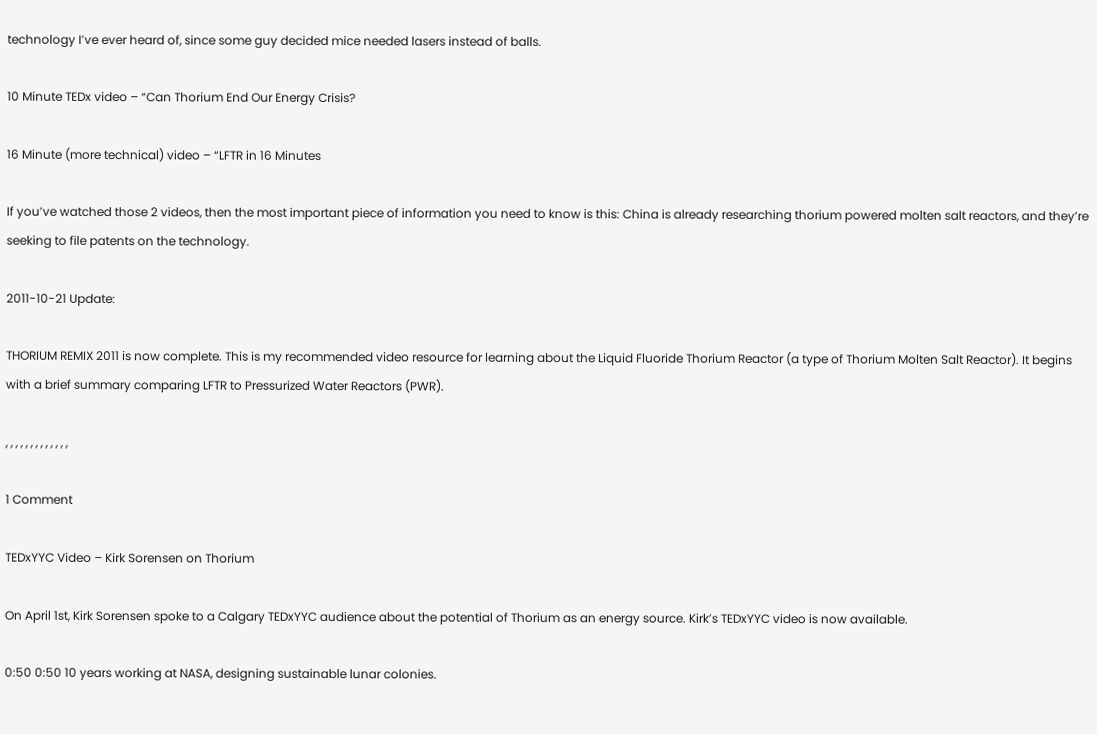technology I’ve ever heard of, since some guy decided mice needed lasers instead of balls.

10 Minute TEDx video – “Can Thorium End Our Energy Crisis?

16 Minute (more technical) video – “LFTR in 16 Minutes

If you’ve watched those 2 videos, then the most important piece of information you need to know is this: China is already researching thorium powered molten salt reactors, and they’re seeking to file patents on the technology.

2011-10-21 Update:

THORIUM REMIX 2011 is now complete. This is my recommended video resource for learning about the Liquid Fluoride Thorium Reactor (a type of Thorium Molten Salt Reactor). It begins with a brief summary comparing LFTR to Pressurized Water Reactors (PWR).

, , , , , , , , , , , , ,

1 Comment

TEDxYYC Video – Kirk Sorensen on Thorium

On April 1st, Kirk Sorensen spoke to a Calgary TEDxYYC audience about the potential of Thorium as an energy source. Kirk’s TEDxYYC video is now available.

0:50 0:50 10 years working at NASA, designing sustainable lunar colonies.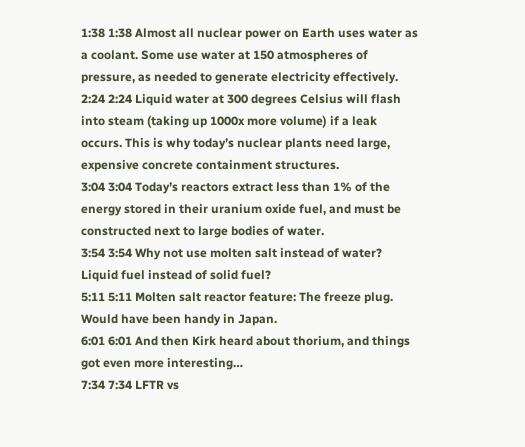1:38 1:38 Almost all nuclear power on Earth uses water as a coolant. Some use water at 150 atmospheres of pressure, as needed to generate electricity effectively.
2:24 2:24 Liquid water at 300 degrees Celsius will flash into steam (taking up 1000x more volume) if a leak occurs. This is why today’s nuclear plants need large, expensive concrete containment structures.
3:04 3:04 Today’s reactors extract less than 1% of the energy stored in their uranium oxide fuel, and must be constructed next to large bodies of water.
3:54 3:54 Why not use molten salt instead of water? Liquid fuel instead of solid fuel?
5:11 5:11 Molten salt reactor feature: The freeze plug. Would have been handy in Japan.
6:01 6:01 And then Kirk heard about thorium, and things got even more interesting…
7:34 7:34 LFTR vs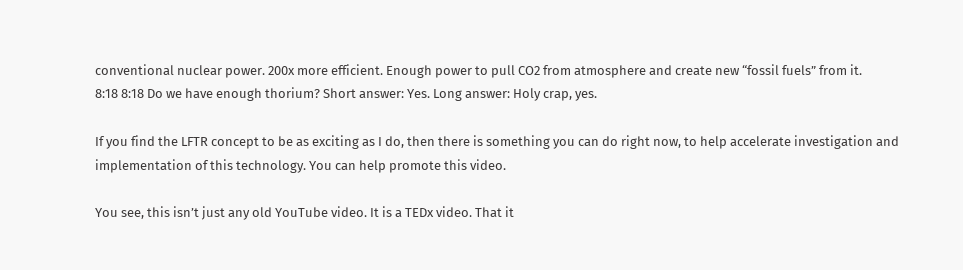conventional nuclear power. 200x more efficient. Enough power to pull CO2 from atmosphere and create new “fossil fuels” from it.
8:18 8:18 Do we have enough thorium? Short answer: Yes. Long answer: Holy crap, yes.

If you find the LFTR concept to be as exciting as I do, then there is something you can do right now, to help accelerate investigation and implementation of this technology. You can help promote this video.

You see, this isn’t just any old YouTube video. It is a TEDx video. That it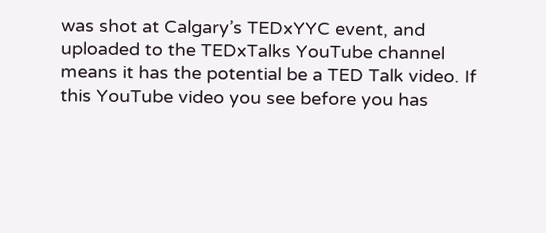was shot at Calgary’s TEDxYYC event, and uploaded to the TEDxTalks YouTube channel means it has the potential be a TED Talk video. If this YouTube video you see before you has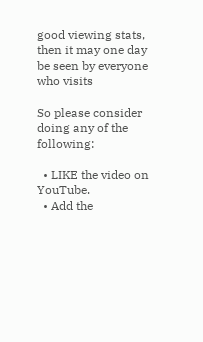good viewing stats, then it may one day be seen by everyone who visits

So please consider doing any of the following:

  • LIKE the video on YouTube.
  • Add the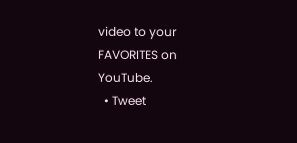video to your FAVORITES on YouTube.
  • Tweet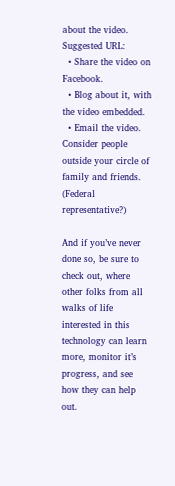about the video. Suggested URL:
  • Share the video on Facebook.
  • Blog about it, with the video embedded.
  • Email the video. Consider people outside your circle of family and friends. (Federal representative?)

And if you’ve never done so, be sure to check out, where other folks from all walks of life interested in this technology can learn more, monitor it’s progress, and see how they can help out.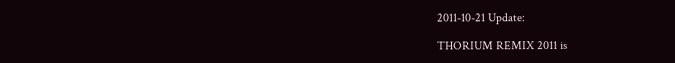2011-10-21 Update:

THORIUM REMIX 2011 is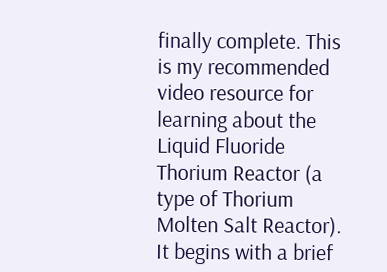finally complete. This is my recommended video resource for learning about the Liquid Fluoride Thorium Reactor (a type of Thorium Molten Salt Reactor). It begins with a brief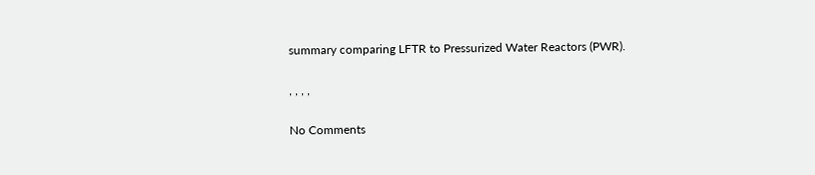summary comparing LFTR to Pressurized Water Reactors (PWR).

, , , ,

No Comments